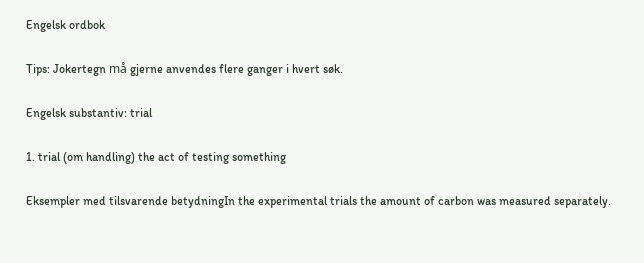Engelsk ordbok

Tips: Jokertegn må gjerne anvendes flere ganger i hvert søk.

Engelsk substantiv: trial

1. trial (om handling) the act of testing something

Eksempler med tilsvarende betydningIn the experimental trials the amount of carbon was measured separately.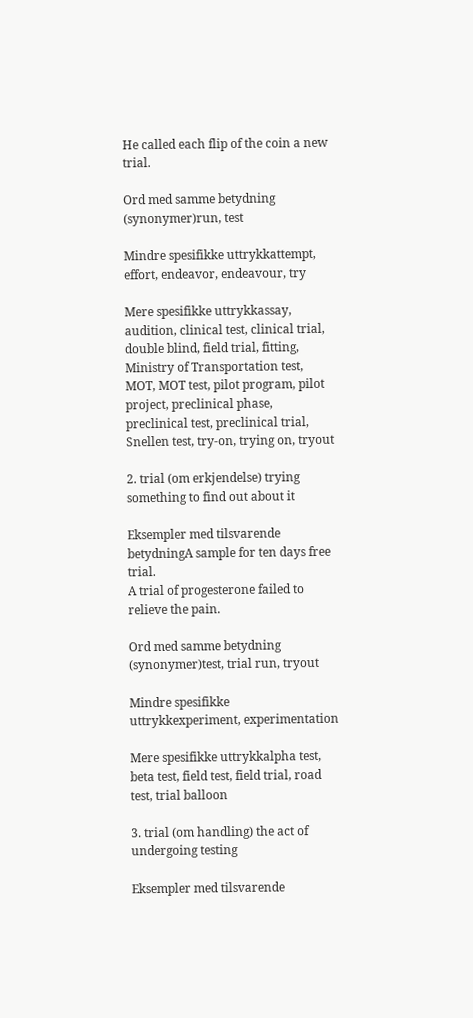He called each flip of the coin a new trial.

Ord med samme betydning (synonymer)run, test

Mindre spesifikke uttrykkattempt, effort, endeavor, endeavour, try

Mere spesifikke uttrykkassay, audition, clinical test, clinical trial, double blind, field trial, fitting, Ministry of Transportation test, MOT, MOT test, pilot program, pilot project, preclinical phase, preclinical test, preclinical trial, Snellen test, try-on, trying on, tryout

2. trial (om erkjendelse) trying something to find out about it

Eksempler med tilsvarende betydningA sample for ten days free trial.
A trial of progesterone failed to relieve the pain.

Ord med samme betydning (synonymer)test, trial run, tryout

Mindre spesifikke uttrykkexperiment, experimentation

Mere spesifikke uttrykkalpha test, beta test, field test, field trial, road test, trial balloon

3. trial (om handling) the act of undergoing testing

Eksempler med tilsvarende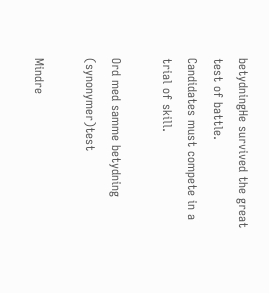betydningHe survived the great test of battle.
Candidates must compete in a trial of skill.

Ord med samme betydning (synonymer)test

Mindre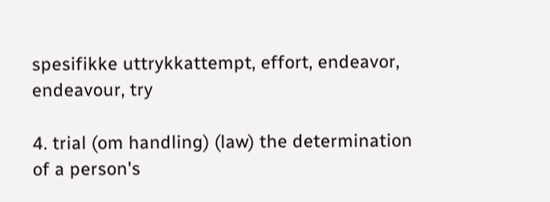spesifikke uttrykkattempt, effort, endeavor, endeavour, try

4. trial (om handling) (law) the determination of a person's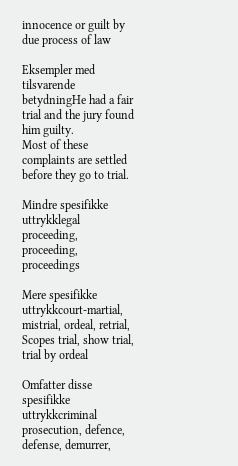innocence or guilt by due process of law

Eksempler med tilsvarende betydningHe had a fair trial and the jury found him guilty.
Most of these complaints are settled before they go to trial.

Mindre spesifikke uttrykklegal proceeding, proceeding, proceedings

Mere spesifikke uttrykkcourt-martial, mistrial, ordeal, retrial, Scopes trial, show trial, trial by ordeal

Omfatter disse spesifikke uttrykkcriminal prosecution, defence, defense, demurrer,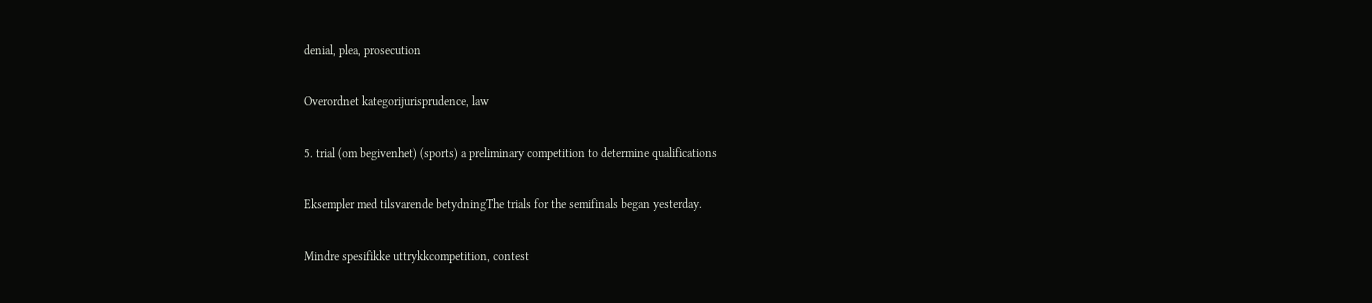denial, plea, prosecution

Overordnet kategorijurisprudence, law

5. trial (om begivenhet) (sports) a preliminary competition to determine qualifications

Eksempler med tilsvarende betydningThe trials for the semifinals began yesterday.

Mindre spesifikke uttrykkcompetition, contest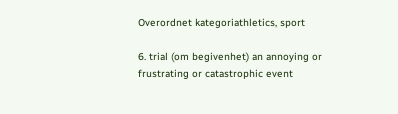Overordnet kategoriathletics, sport

6. trial (om begivenhet) an annoying or frustrating or catastrophic event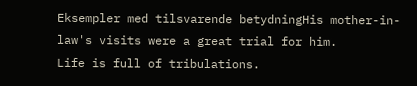Eksempler med tilsvarende betydningHis mother-in-law's visits were a great trial for him.
Life is full of tribulations.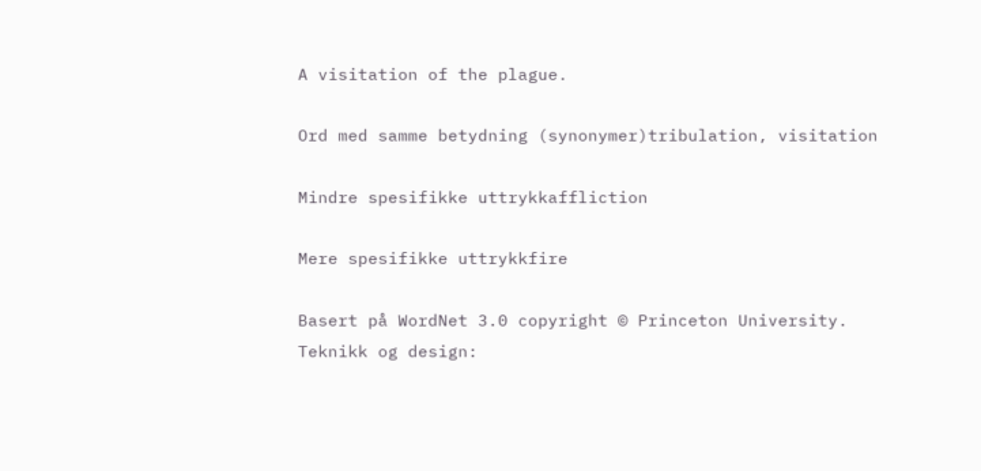A visitation of the plague.

Ord med samme betydning (synonymer)tribulation, visitation

Mindre spesifikke uttrykkaffliction

Mere spesifikke uttrykkfire

Basert på WordNet 3.0 copyright © Princeton University.
Teknikk og design: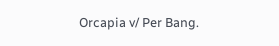Orcapia v/ Per Bang.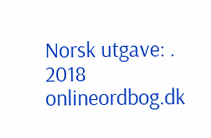Norsk utgave: .
2018 onlineordbog.dk